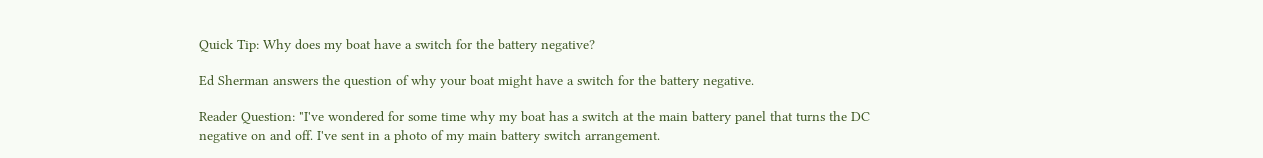Quick Tip: Why does my boat have a switch for the battery negative?

Ed Sherman answers the question of why your boat might have a switch for the battery negative.

Reader Question: "I've wondered for some time why my boat has a switch at the main battery panel that turns the DC negative on and off. I've sent in a photo of my main battery switch arrangement.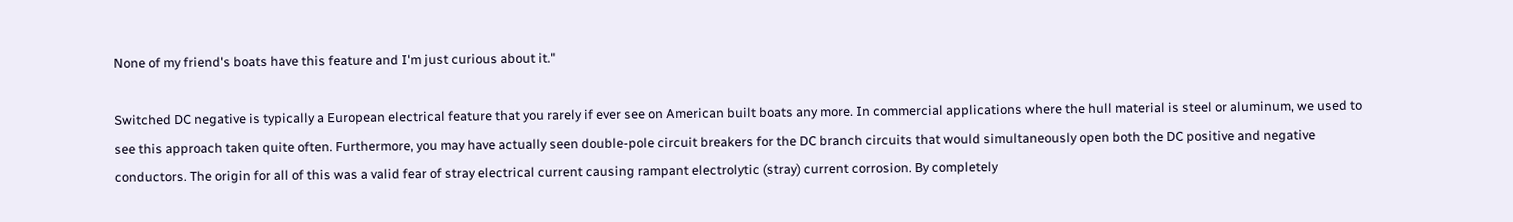None of my friend's boats have this feature and I'm just curious about it."

Switched DC negative is typically a European electrical feature that you rarely if ever see on American built boats any more. In commercial applications where the hull material is steel or aluminum, we used to see this approach taken quite often. Furthermore, you may have actually seen double-pole circuit breakers for the DC branch circuits that would simultaneously open both the DC positive and negative conductors. The origin for all of this was a valid fear of stray electrical current causing rampant electrolytic (stray) current corrosion. By completely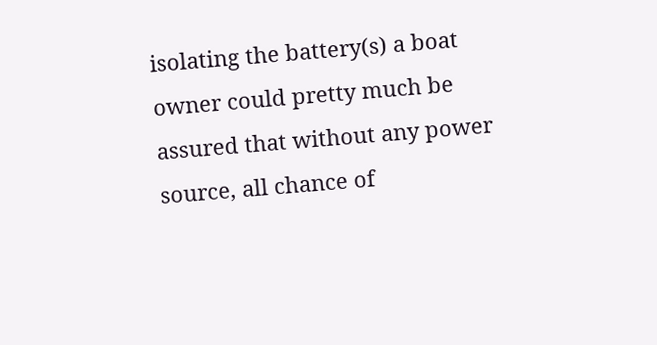isolating the battery(s) a boat owner could pretty much be assured that without any power source, all chance of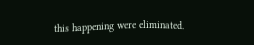this happening were eliminated.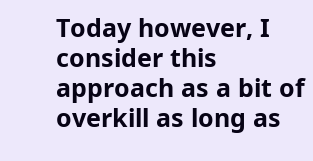Today however, I consider this approach as a bit of overkill as long as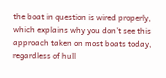the boat in question is wired properly, which explains why you don’t see this approach taken on most boats today, regardless of hull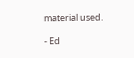material used.

- Ed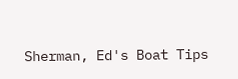Sherman, Ed's Boat Tips